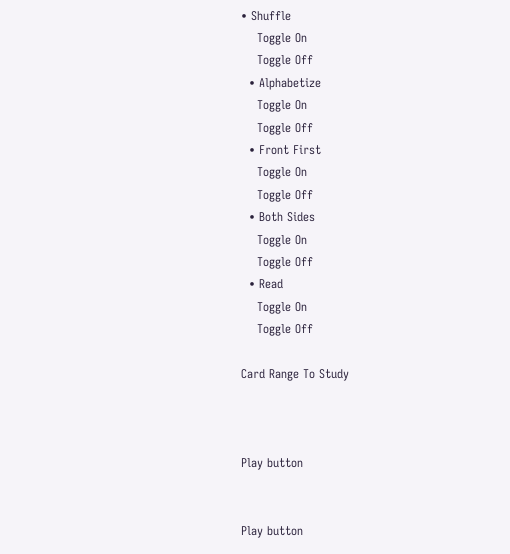• Shuffle
    Toggle On
    Toggle Off
  • Alphabetize
    Toggle On
    Toggle Off
  • Front First
    Toggle On
    Toggle Off
  • Both Sides
    Toggle On
    Toggle Off
  • Read
    Toggle On
    Toggle Off

Card Range To Study



Play button


Play button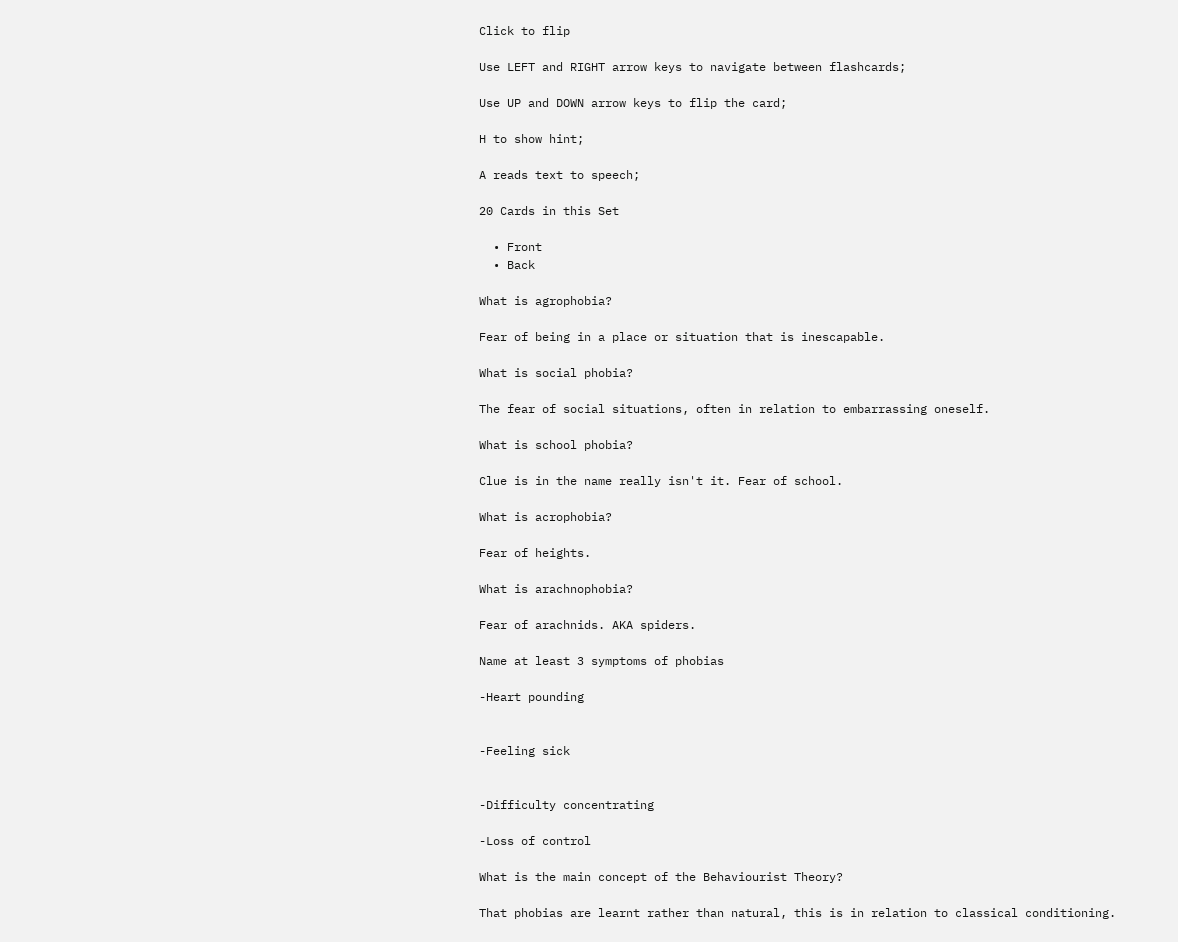Click to flip

Use LEFT and RIGHT arrow keys to navigate between flashcards;

Use UP and DOWN arrow keys to flip the card;

H to show hint;

A reads text to speech;

20 Cards in this Set

  • Front
  • Back

What is agrophobia?

Fear of being in a place or situation that is inescapable.

What is social phobia?

The fear of social situations, often in relation to embarrassing oneself.

What is school phobia?

Clue is in the name really isn't it. Fear of school.

What is acrophobia?

Fear of heights.

What is arachnophobia?

Fear of arachnids. AKA spiders.

Name at least 3 symptoms of phobias

-Heart pounding


-Feeling sick


-Difficulty concentrating

-Loss of control

What is the main concept of the Behaviourist Theory?

That phobias are learnt rather than natural, this is in relation to classical conditioning.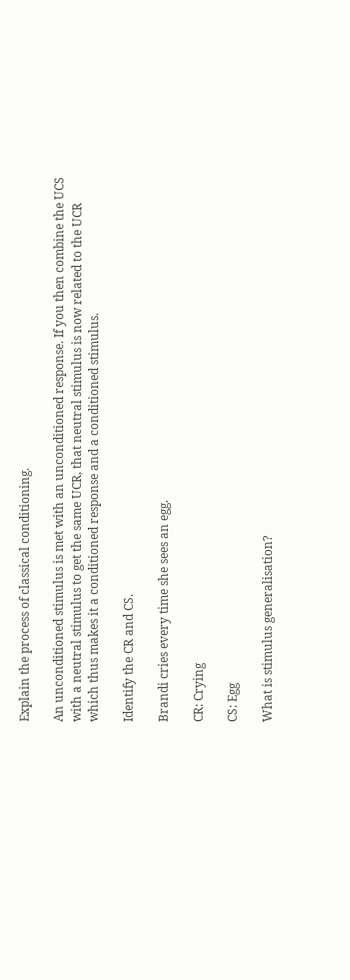Explain the process of classical conditioning.

An unconditioned stimulus is met with an unconditioned response. If you then combine the UCS with a neutral stimulus to get the same UCR, that neutral stimulus is now related to the UCR which thus makes it a conditioned response and a conditioned stimulus.

Identify the CR and CS.

Brandi cries every time she sees an egg.

CR: Crying

CS: Egg

What is stimulus generalisation?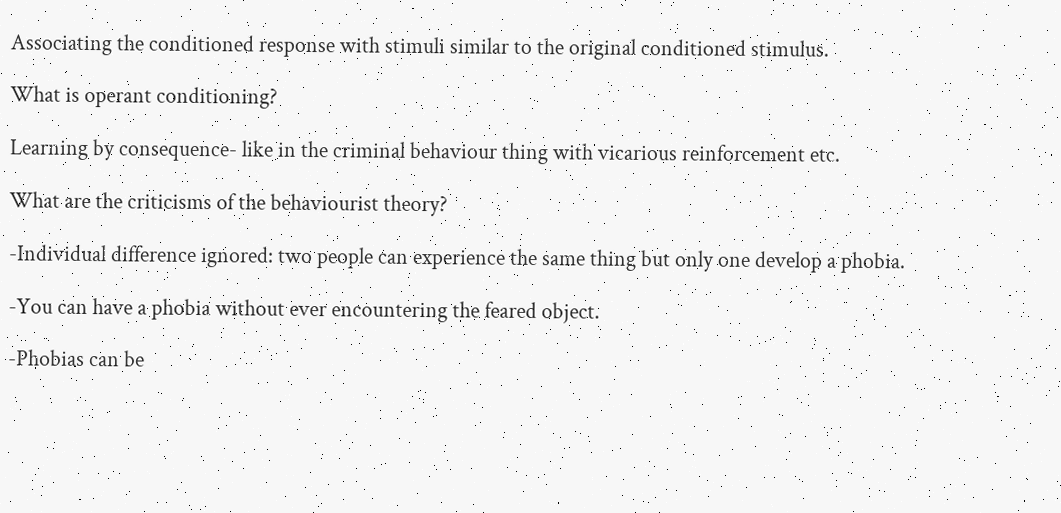Associating the conditioned response with stimuli similar to the original conditioned stimulus.

What is operant conditioning?

Learning by consequence- like in the criminal behaviour thing with vicarious reinforcement etc.

What are the criticisms of the behaviourist theory?

-Individual difference ignored: two people can experience the same thing but only one develop a phobia.

-You can have a phobia without ever encountering the feared object.

-Phobias can be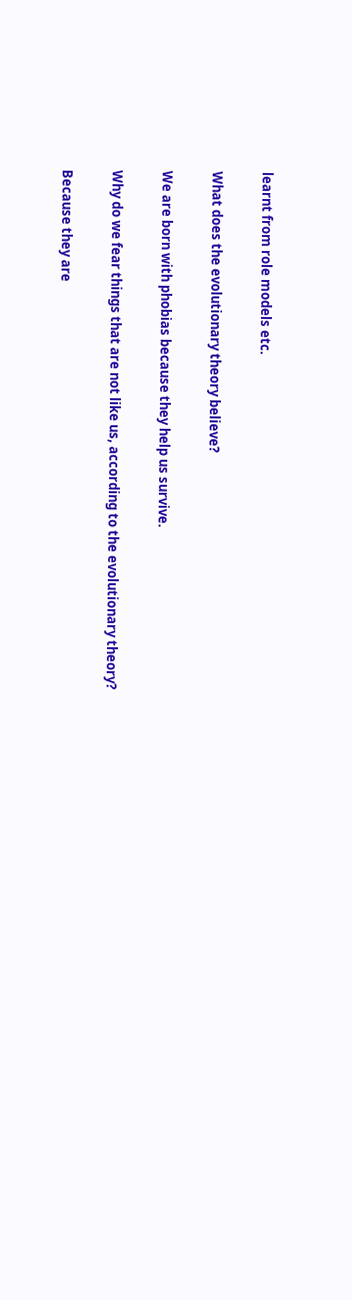learnt from role models etc.

What does the evolutionary theory believe?

We are born with phobias because they help us survive.

Why do we fear things that are not like us, according to the evolutionary theory?

Because they are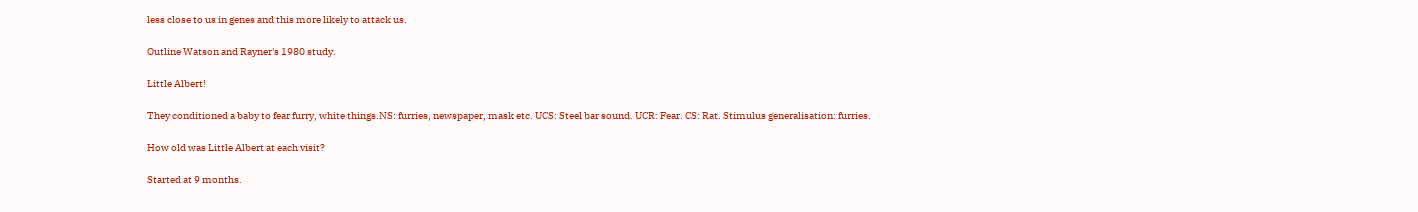less close to us in genes and this more likely to attack us.

Outline Watson and Rayner's 1980 study.

Little Albert!

They conditioned a baby to fear furry, white things.NS: furries, newspaper, mask etc. UCS: Steel bar sound. UCR: Fear. CS: Rat. Stimulus generalisation: furries.

How old was Little Albert at each visit?

Started at 9 months.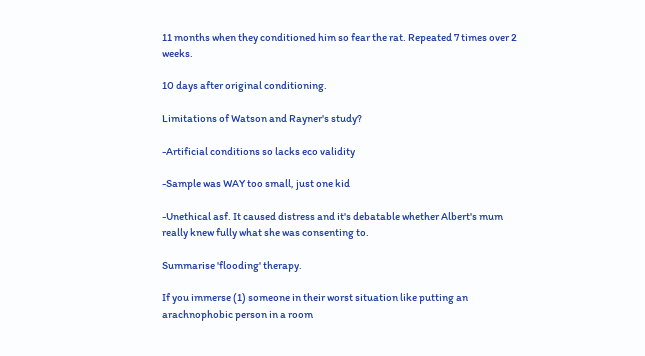11 months when they conditioned him so fear the rat. Repeated 7 times over 2 weeks.

10 days after original conditioning.

Limitations of Watson and Rayner's study?

-Artificial conditions so lacks eco validity

-Sample was WAY too small, just one kid

-Unethical asf. It caused distress and it's debatable whether Albert's mum really knew fully what she was consenting to.

Summarise 'flooding' therapy.

If you immerse (1) someone in their worst situation like putting an arachnophobic person in a room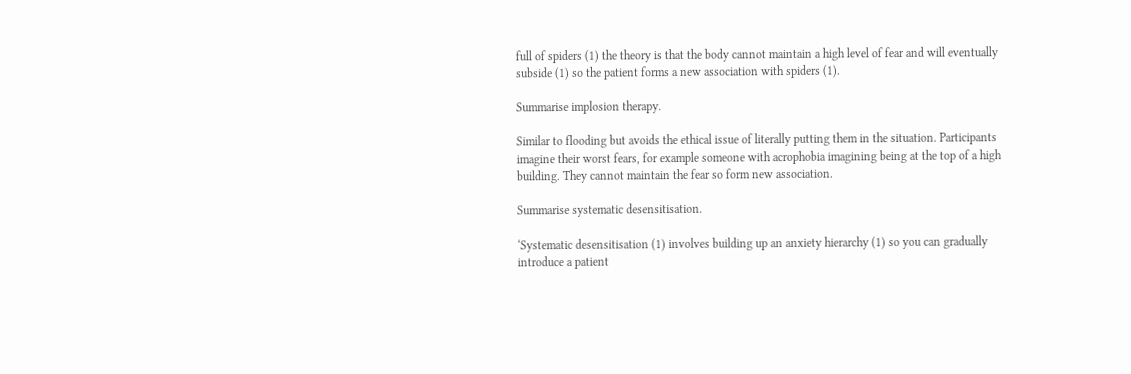full of spiders (1) the theory is that the body cannot maintain a high level of fear and will eventually subside (1) so the patient forms a new association with spiders (1).

Summarise implosion therapy.

Similar to flooding but avoids the ethical issue of literally putting them in the situation. Participants imagine their worst fears, for example someone with acrophobia imagining being at the top of a high building. They cannot maintain the fear so form new association.

Summarise systematic desensitisation.

‘Systematic desensitisation (1) involves building up an anxiety hierarchy (1) so you can gradually introduce a patient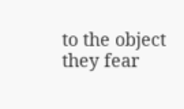to the object they fear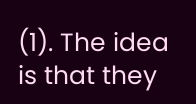(1). The idea is that they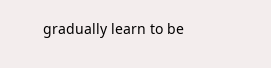gradually learn to be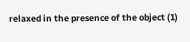relaxed in the presence of the object (1)